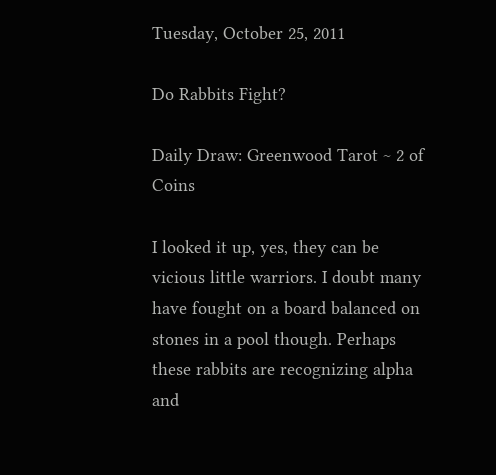Tuesday, October 25, 2011

Do Rabbits Fight?

Daily Draw: Greenwood Tarot ~ 2 of Coins

I looked it up, yes, they can be vicious little warriors. I doubt many have fought on a board balanced on stones in a pool though. Perhaps these rabbits are recognizing alpha and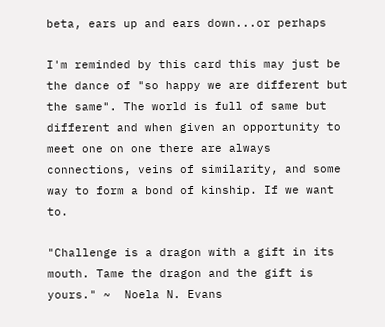beta, ears up and ears down...or perhaps

I'm reminded by this card this may just be the dance of "so happy we are different but the same". The world is full of same but different and when given an opportunity to meet one on one there are always connections, veins of similarity, and some way to form a bond of kinship. If we want to.

"Challenge is a dragon with a gift in its mouth. Tame the dragon and the gift is yours." ~  Noela N. Evans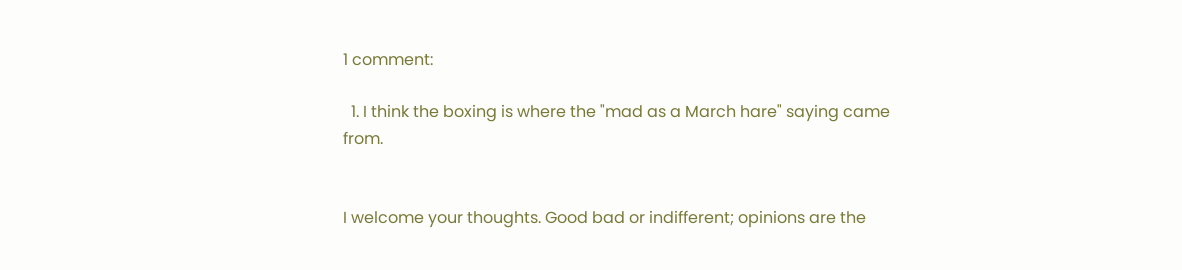1 comment:

  1. I think the boxing is where the "mad as a March hare" saying came from.


I welcome your thoughts. Good bad or indifferent; opinions are the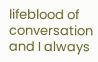lifeblood of conversation and I always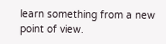learn something from a new point of view.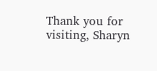Thank you for visiting, Sharyn